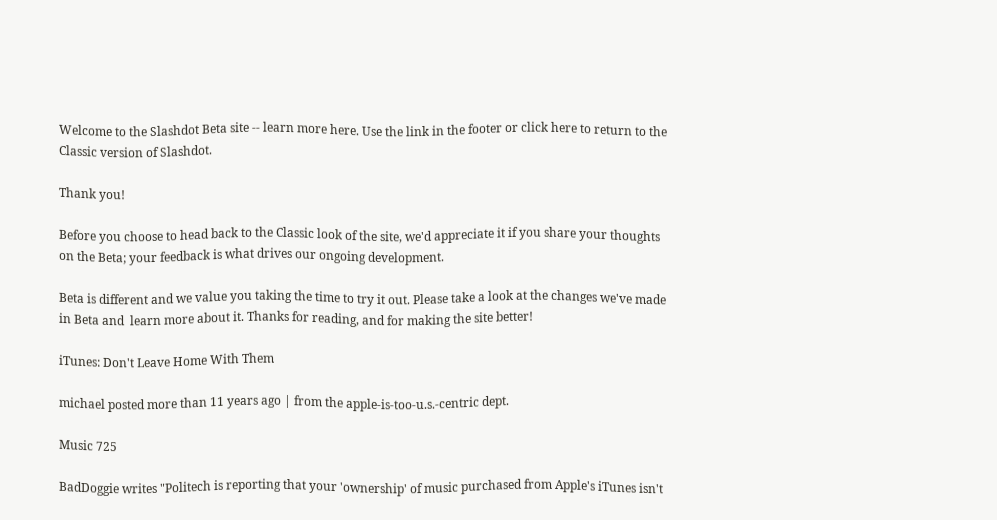Welcome to the Slashdot Beta site -- learn more here. Use the link in the footer or click here to return to the Classic version of Slashdot.

Thank you!

Before you choose to head back to the Classic look of the site, we'd appreciate it if you share your thoughts on the Beta; your feedback is what drives our ongoing development.

Beta is different and we value you taking the time to try it out. Please take a look at the changes we've made in Beta and  learn more about it. Thanks for reading, and for making the site better!

iTunes: Don't Leave Home With Them

michael posted more than 11 years ago | from the apple-is-too-u.s.-centric dept.

Music 725

BadDoggie writes "Politech is reporting that your 'ownership' of music purchased from Apple's iTunes isn't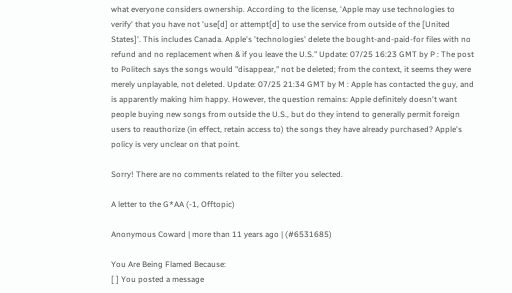what everyone considers ownership. According to the license, 'Apple may use technologies to verify' that you have not 'use[d] or attempt[d] to use the service from outside of the [United States]'. This includes Canada. Apple's 'technologies' delete the bought-and-paid-for files with no refund and no replacement when & if you leave the U.S." Update: 07/25 16:23 GMT by P : The post to Politech says the songs would "disappear," not be deleted; from the context, it seems they were merely unplayable, not deleted. Update: 07/25 21:34 GMT by M : Apple has contacted the guy, and is apparently making him happy. However, the question remains: Apple definitely doesn't want people buying new songs from outside the U.S., but do they intend to generally permit foreign users to reauthorize (in effect, retain access to) the songs they have already purchased? Apple's policy is very unclear on that point.

Sorry! There are no comments related to the filter you selected.

A letter to the G*AA (-1, Offtopic)

Anonymous Coward | more than 11 years ago | (#6531685)

You Are Being Flamed Because:
[ ] You posted a message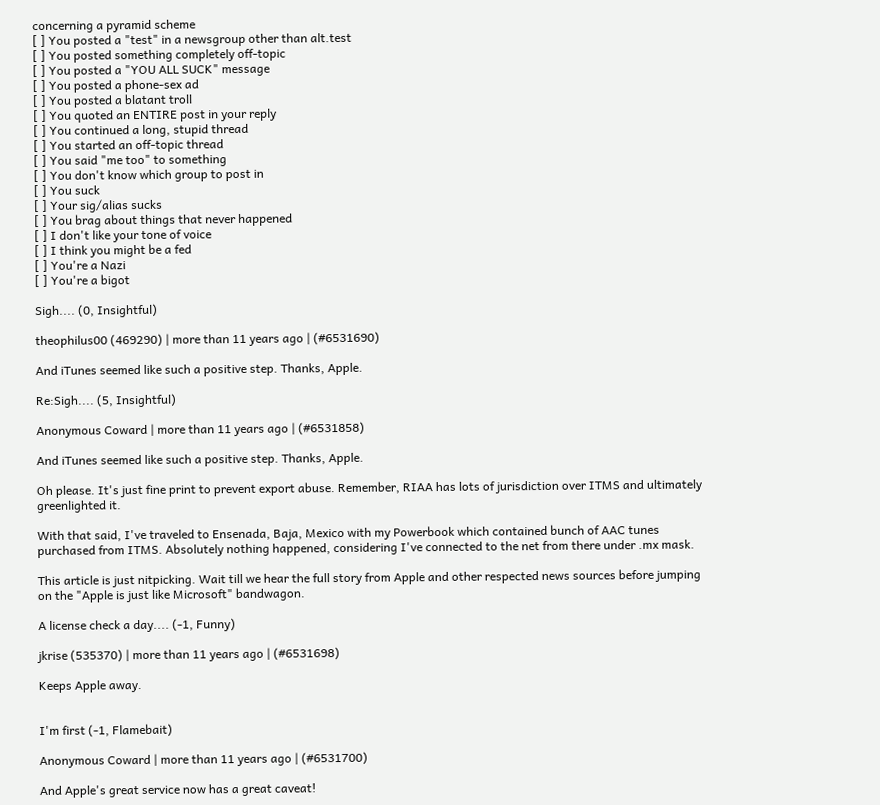concerning a pyramid scheme
[ ] You posted a "test" in a newsgroup other than alt.test
[ ] You posted something completely off-topic
[ ] You posted a "YOU ALL SUCK" message
[ ] You posted a phone-sex ad
[ ] You posted a blatant troll
[ ] You quoted an ENTIRE post in your reply
[ ] You continued a long, stupid thread
[ ] You started an off-topic thread
[ ] You said "me too" to something
[ ] You don't know which group to post in
[ ] You suck
[ ] Your sig/alias sucks
[ ] You brag about things that never happened
[ ] I don't like your tone of voice
[ ] I think you might be a fed
[ ] You're a Nazi
[ ] You're a bigot

Sigh.... (0, Insightful)

theophilus00 (469290) | more than 11 years ago | (#6531690)

And iTunes seemed like such a positive step. Thanks, Apple.

Re:Sigh.... (5, Insightful)

Anonymous Coward | more than 11 years ago | (#6531858)

And iTunes seemed like such a positive step. Thanks, Apple.

Oh please. It's just fine print to prevent export abuse. Remember, RIAA has lots of jurisdiction over ITMS and ultimately greenlighted it.

With that said, I've traveled to Ensenada, Baja, Mexico with my Powerbook which contained bunch of AAC tunes purchased from ITMS. Absolutely nothing happened, considering I've connected to the net from there under .mx mask.

This article is just nitpicking. Wait till we hear the full story from Apple and other respected news sources before jumping on the "Apple is just like Microsoft" bandwagon.

A license check a day.... (-1, Funny)

jkrise (535370) | more than 11 years ago | (#6531698)

Keeps Apple away.


I'm first (-1, Flamebait)

Anonymous Coward | more than 11 years ago | (#6531700)

And Apple's great service now has a great caveat!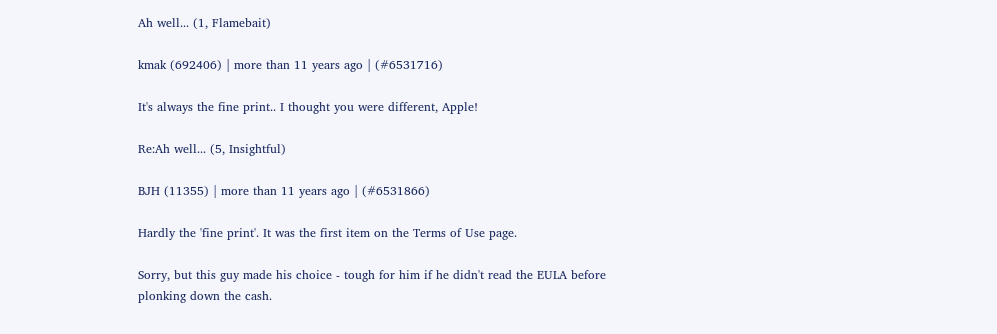Ah well... (1, Flamebait)

kmak (692406) | more than 11 years ago | (#6531716)

It's always the fine print.. I thought you were different, Apple!

Re:Ah well... (5, Insightful)

BJH (11355) | more than 11 years ago | (#6531866)

Hardly the 'fine print'. It was the first item on the Terms of Use page.

Sorry, but this guy made his choice - tough for him if he didn't read the EULA before plonking down the cash.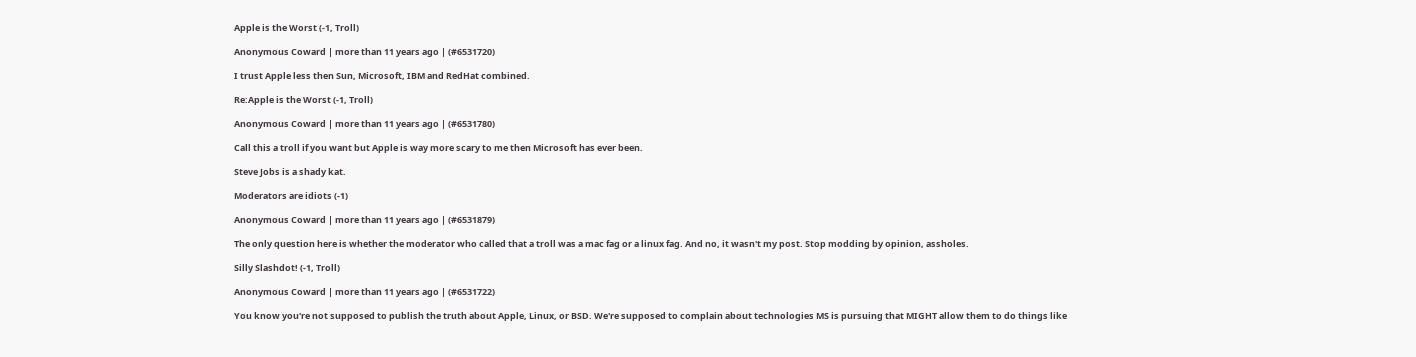Apple is the Worst (-1, Troll)

Anonymous Coward | more than 11 years ago | (#6531720)

I trust Apple less then Sun, Microsoft, IBM and RedHat combined.

Re:Apple is the Worst (-1, Troll)

Anonymous Coward | more than 11 years ago | (#6531780)

Call this a troll if you want but Apple is way more scary to me then Microsoft has ever been.

Steve Jobs is a shady kat.

Moderators are idiots (-1)

Anonymous Coward | more than 11 years ago | (#6531879)

The only question here is whether the moderator who called that a troll was a mac fag or a linux fag. And no, it wasn't my post. Stop modding by opinion, assholes.

Silly Slashdot! (-1, Troll)

Anonymous Coward | more than 11 years ago | (#6531722)

You know you're not supposed to publish the truth about Apple, Linux, or BSD. We're supposed to complain about technologies MS is pursuing that MIGHT allow them to do things like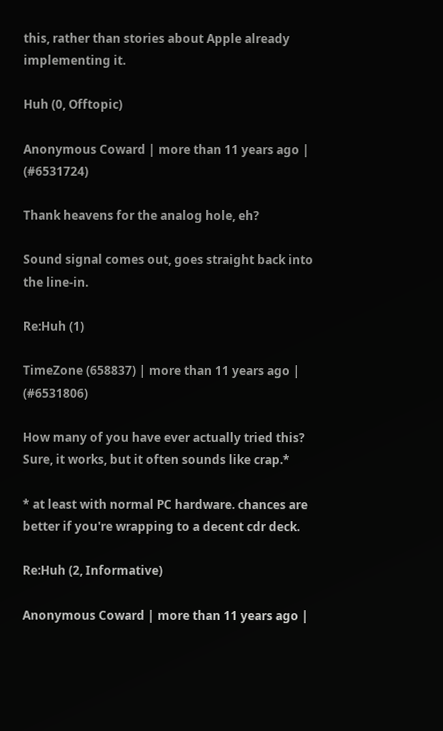this, rather than stories about Apple already implementing it.

Huh (0, Offtopic)

Anonymous Coward | more than 11 years ago | (#6531724)

Thank heavens for the analog hole, eh?

Sound signal comes out, goes straight back into the line-in.

Re:Huh (1)

TimeZone (658837) | more than 11 years ago | (#6531806)

How many of you have ever actually tried this? Sure, it works, but it often sounds like crap.*

* at least with normal PC hardware. chances are better if you're wrapping to a decent cdr deck.

Re:Huh (2, Informative)

Anonymous Coward | more than 11 years ago |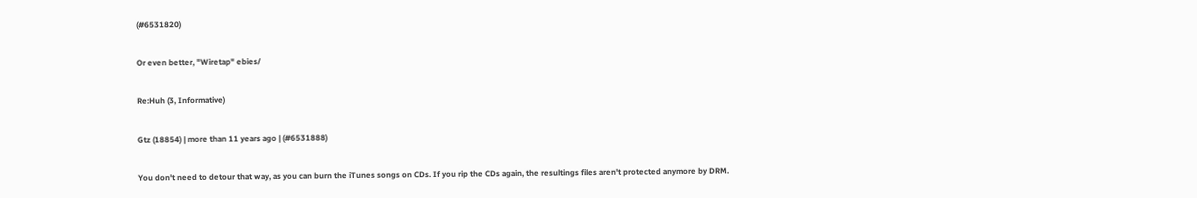(#6531820)

Or even better, "Wiretap" ebies/

Re:Huh (3, Informative)

Gtz (18854) | more than 11 years ago | (#6531888)

You don't need to detour that way, as you can burn the iTunes songs on CDs. If you rip the CDs again, the resultings files aren't protected anymore by DRM.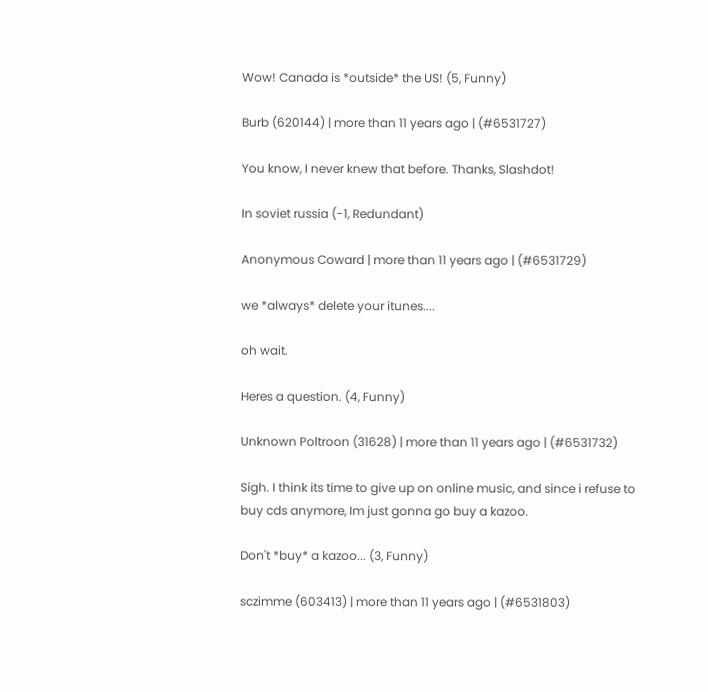Wow! Canada is *outside* the US! (5, Funny)

Burb (620144) | more than 11 years ago | (#6531727)

You know, I never knew that before. Thanks, Slashdot!

In soviet russia (-1, Redundant)

Anonymous Coward | more than 11 years ago | (#6531729)

we *always* delete your itunes....

oh wait.

Heres a question. (4, Funny)

Unknown Poltroon (31628) | more than 11 years ago | (#6531732)

Sigh. I think its time to give up on online music, and since i refuse to buy cds anymore, Im just gonna go buy a kazoo.

Don't *buy* a kazoo... (3, Funny)

sczimme (603413) | more than 11 years ago | (#6531803)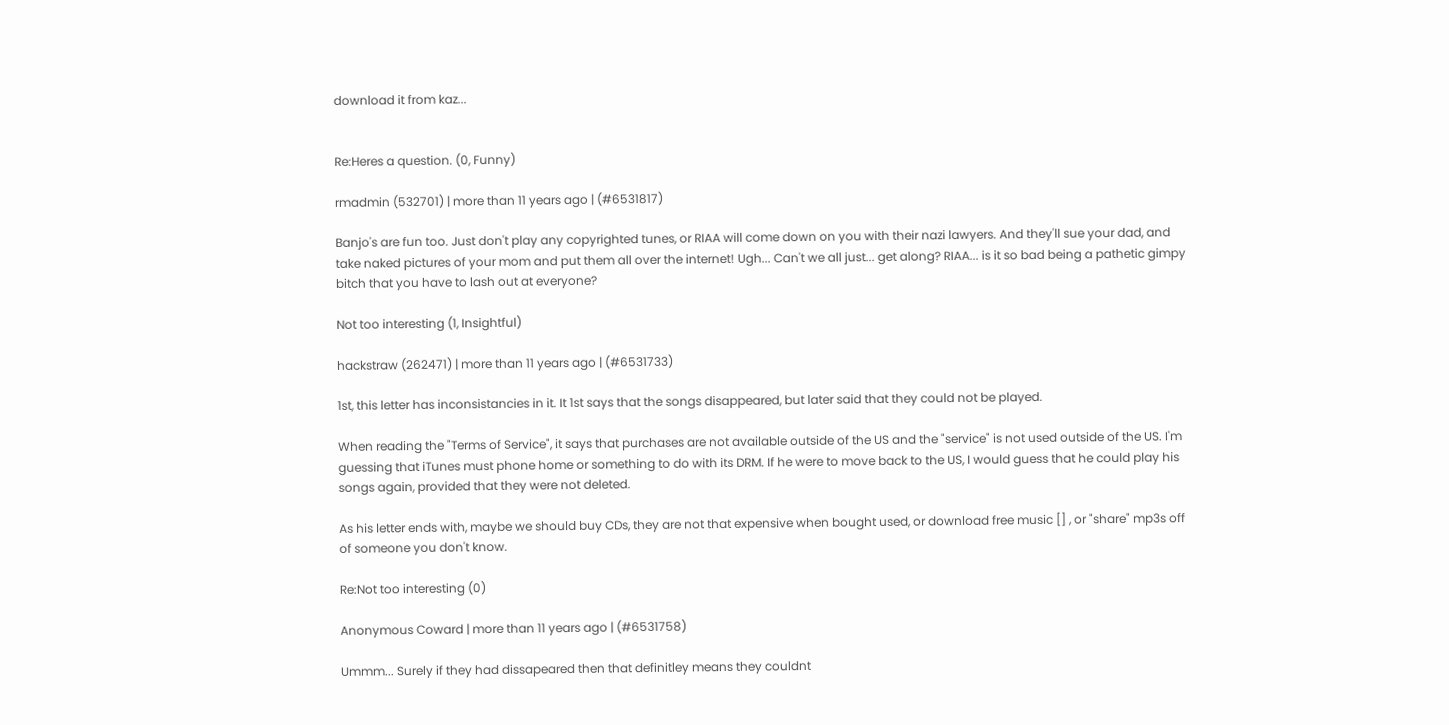download it from kaz...


Re:Heres a question. (0, Funny)

rmadmin (532701) | more than 11 years ago | (#6531817)

Banjo's are fun too. Just don't play any copyrighted tunes, or RIAA will come down on you with their nazi lawyers. And they'll sue your dad, and take naked pictures of your mom and put them all over the internet! Ugh... Can't we all just... get along? RIAA... is it so bad being a pathetic gimpy bitch that you have to lash out at everyone?

Not too interesting (1, Insightful)

hackstraw (262471) | more than 11 years ago | (#6531733)

1st, this letter has inconsistancies in it. It 1st says that the songs disappeared, but later said that they could not be played.

When reading the "Terms of Service", it says that purchases are not available outside of the US and the "service" is not used outside of the US. I'm guessing that iTunes must phone home or something to do with its DRM. If he were to move back to the US, I would guess that he could play his songs again, provided that they were not deleted.

As his letter ends with, maybe we should buy CDs, they are not that expensive when bought used, or download free music [] , or "share" mp3s off of someone you don't know.

Re:Not too interesting (0)

Anonymous Coward | more than 11 years ago | (#6531758)

Ummm... Surely if they had dissapeared then that definitley means they couldnt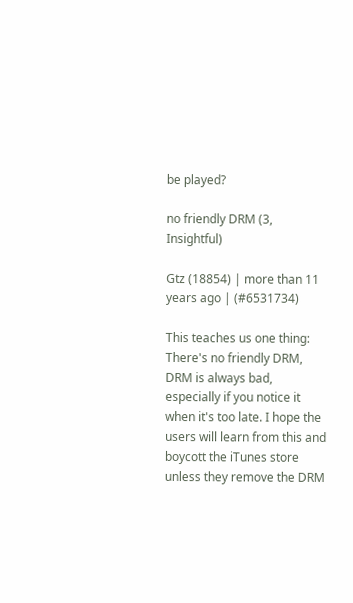be played?

no friendly DRM (3, Insightful)

Gtz (18854) | more than 11 years ago | (#6531734)

This teaches us one thing: There's no friendly DRM, DRM is always bad, especially if you notice it when it's too late. I hope the users will learn from this and boycott the iTunes store unless they remove the DRM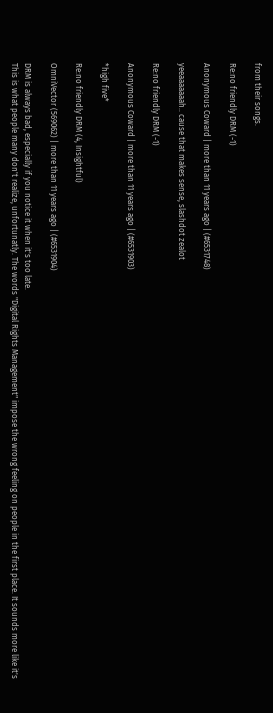from their songs.

Re:no friendly DRM (-1)

Anonymous Coward | more than 11 years ago | (#6531748)

yeeaaaaaaah.. cause that makes sense, slashdot zealot

Re:no friendly DRM (-1)

Anonymous Coward | more than 11 years ago | (#6531903)

*high five*

Re:no friendly DRM (4, Insightful)

OmniVector (569062) | more than 11 years ago | (#6531904)

DRM is always bad, especially if you notice it when it's too late.
This is what people many don't realize, unfortunatly. The words "Digital Rights Management" impose the wrong feeling on people in the first place. It sounds more like it's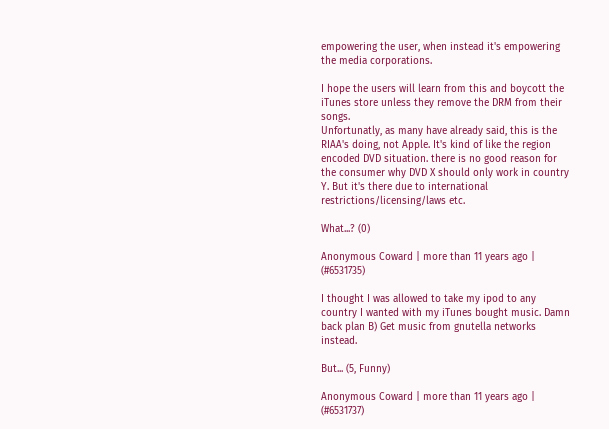empowering the user, when instead it's empowering the media corporations.

I hope the users will learn from this and boycott the iTunes store unless they remove the DRM from their songs.
Unfortunatly, as many have already said, this is the RIAA's doing, not Apple. It's kind of like the region encoded DVD situation. there is no good reason for the consumer why DVD X should only work in country Y. But it's there due to international restrictions/licensing/laws etc.

What...? (0)

Anonymous Coward | more than 11 years ago | (#6531735)

I thought I was allowed to take my ipod to any country I wanted with my iTunes bought music. Damn back plan B) Get music from gnutella networks instead.

But... (5, Funny)

Anonymous Coward | more than 11 years ago | (#6531737)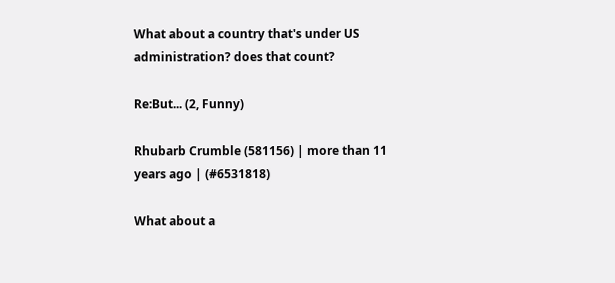What about a country that's under US administration? does that count?

Re:But... (2, Funny)

Rhubarb Crumble (581156) | more than 11 years ago | (#6531818)

What about a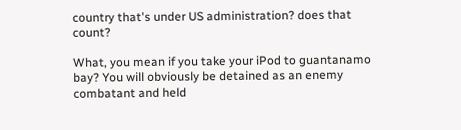country that's under US administration? does that count?

What, you mean if you take your iPod to guantanamo bay? You will obviously be detained as an enemy combatant and held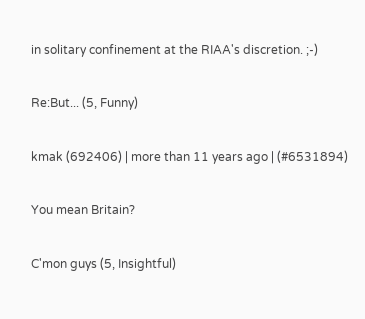in solitary confinement at the RIAA's discretion. ;-)

Re:But... (5, Funny)

kmak (692406) | more than 11 years ago | (#6531894)

You mean Britain?

C'mon guys (5, Insightful)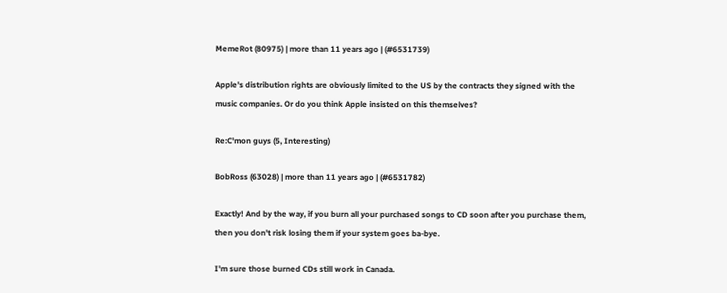MemeRot (80975) | more than 11 years ago | (#6531739)

Apple's distribution rights are obviously limited to the US by the contracts they signed with the music companies. Or do you think Apple insisted on this themselves?

Re:C'mon guys (5, Interesting)

BobRoss (63028) | more than 11 years ago | (#6531782)

Exactly! And by the way, if you burn all your purchased songs to CD soon after you purchase them, then you don't risk losing them if your system goes ba-bye.

I'm sure those burned CDs still work in Canada.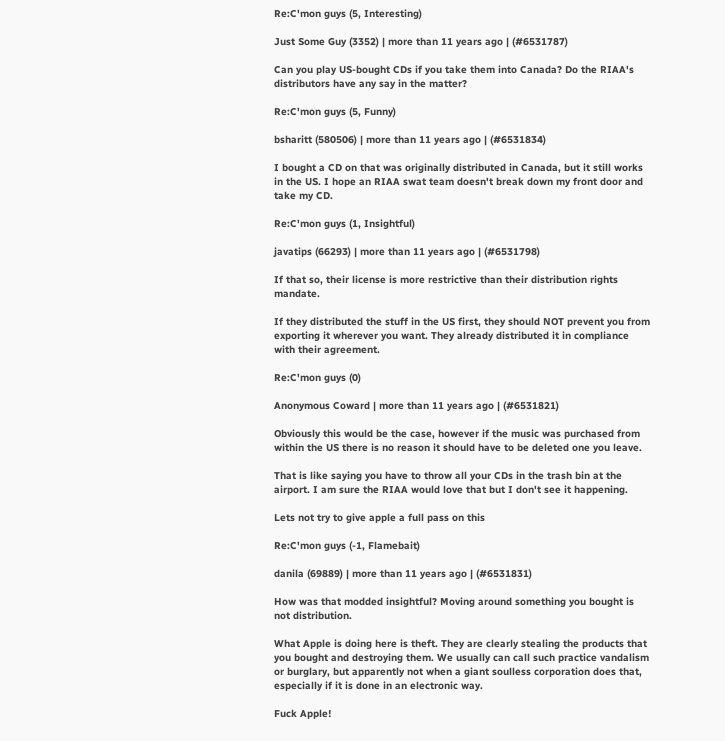Re:C'mon guys (5, Interesting)

Just Some Guy (3352) | more than 11 years ago | (#6531787)

Can you play US-bought CDs if you take them into Canada? Do the RIAA's distributors have any say in the matter?

Re:C'mon guys (5, Funny)

bsharitt (580506) | more than 11 years ago | (#6531834)

I bought a CD on that was originally distributed in Canada, but it still works in the US. I hope an RIAA swat team doesn't break down my front door and take my CD.

Re:C'mon guys (1, Insightful)

javatips (66293) | more than 11 years ago | (#6531798)

If that so, their license is more restrictive than their distribution rights mandate.

If they distributed the stuff in the US first, they should NOT prevent you from exporting it wherever you want. They already distributed it in compliance with their agreement.

Re:C'mon guys (0)

Anonymous Coward | more than 11 years ago | (#6531821)

Obviously this would be the case, however if the music was purchased from within the US there is no reason it should have to be deleted one you leave.

That is like saying you have to throw all your CDs in the trash bin at the airport. I am sure the RIAA would love that but I don't see it happening.

Lets not try to give apple a full pass on this

Re:C'mon guys (-1, Flamebait)

danila (69889) | more than 11 years ago | (#6531831)

How was that modded insightful? Moving around something you bought is not distribution.

What Apple is doing here is theft. They are clearly stealing the products that you bought and destroying them. We usually can call such practice vandalism or burglary, but apparently not when a giant soulless corporation does that, especially if it is done in an electronic way.

Fuck Apple!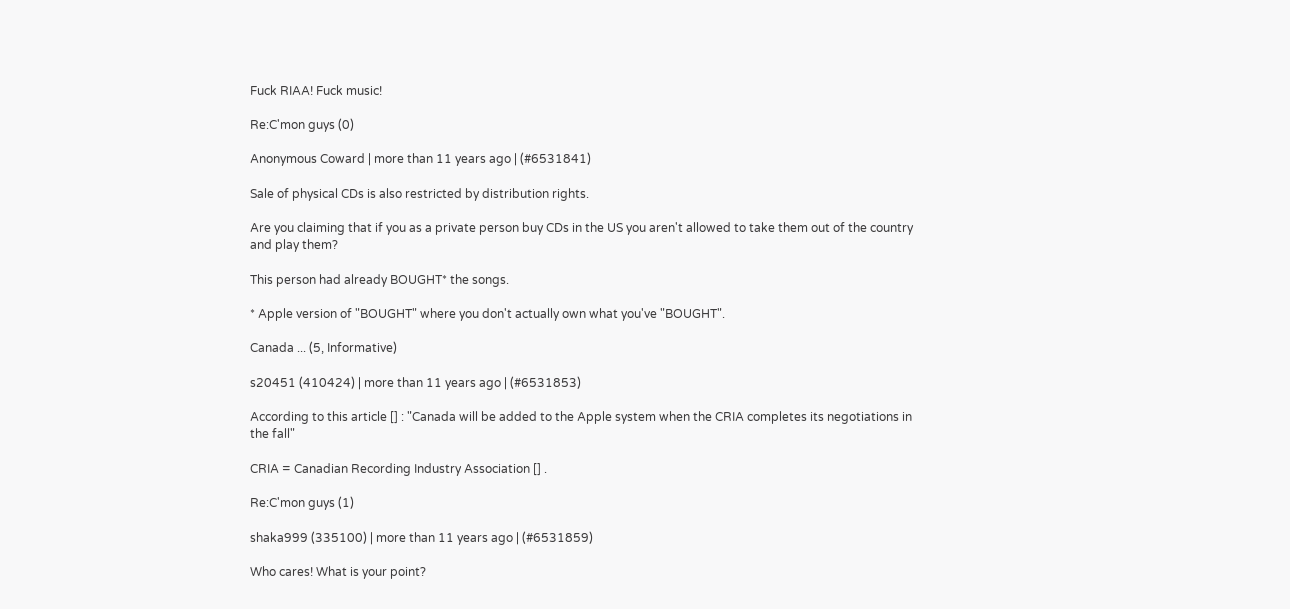Fuck RIAA! Fuck music!

Re:C'mon guys (0)

Anonymous Coward | more than 11 years ago | (#6531841)

Sale of physical CDs is also restricted by distribution rights.

Are you claiming that if you as a private person buy CDs in the US you aren't allowed to take them out of the country and play them?

This person had already BOUGHT* the songs.

* Apple version of "BOUGHT" where you don't actually own what you've "BOUGHT".

Canada ... (5, Informative)

s20451 (410424) | more than 11 years ago | (#6531853)

According to this article [] : "Canada will be added to the Apple system when the CRIA completes its negotiations in the fall"

CRIA = Canadian Recording Industry Association [] .

Re:C'mon guys (1)

shaka999 (335100) | more than 11 years ago | (#6531859)

Who cares! What is your point?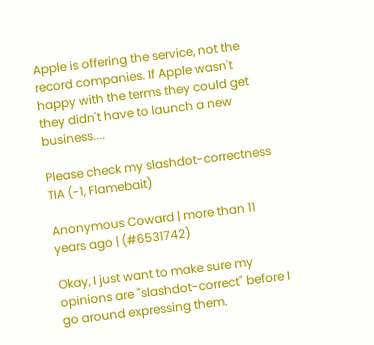Apple is offering the service, not the record companies. If Apple wasn't happy with the terms they could get they didn't have to launch a new business....

Please check my slashdot-correctness TIA (-1, Flamebait)

Anonymous Coward | more than 11 years ago | (#6531742)

Okay, I just want to make sure my opinions are "slashdot-correct" before I go around expressing them.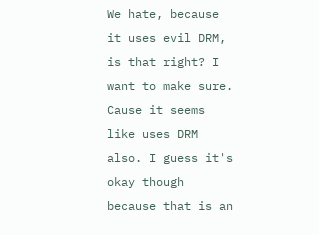We hate, because it uses evil DRM, is that right? I want to make sure. Cause it seems like uses DRM also. I guess it's okay though because that is an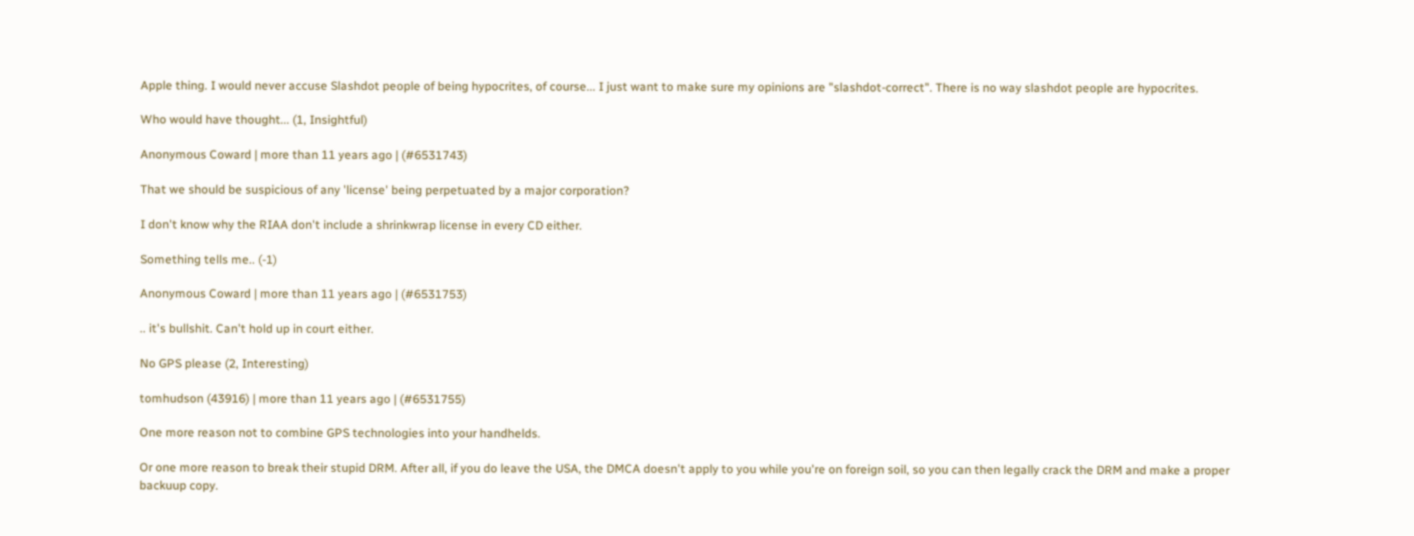Apple thing. I would never accuse Slashdot people of being hypocrites, of course... I just want to make sure my opinions are "slashdot-correct". There is no way slashdot people are hypocrites.

Who would have thought... (1, Insightful)

Anonymous Coward | more than 11 years ago | (#6531743)

That we should be suspicious of any 'license' being perpetuated by a major corporation?

I don't know why the RIAA don't include a shrinkwrap license in every CD either.

Something tells me.. (-1)

Anonymous Coward | more than 11 years ago | (#6531753)

.. it's bullshit. Can't hold up in court either.

No GPS please (2, Interesting)

tomhudson (43916) | more than 11 years ago | (#6531755)

One more reason not to combine GPS technologies into your handhelds.

Or one more reason to break their stupid DRM. After all, if you do leave the USA, the DMCA doesn't apply to you while you're on foreign soil, so you can then legally crack the DRM and make a proper backuup copy.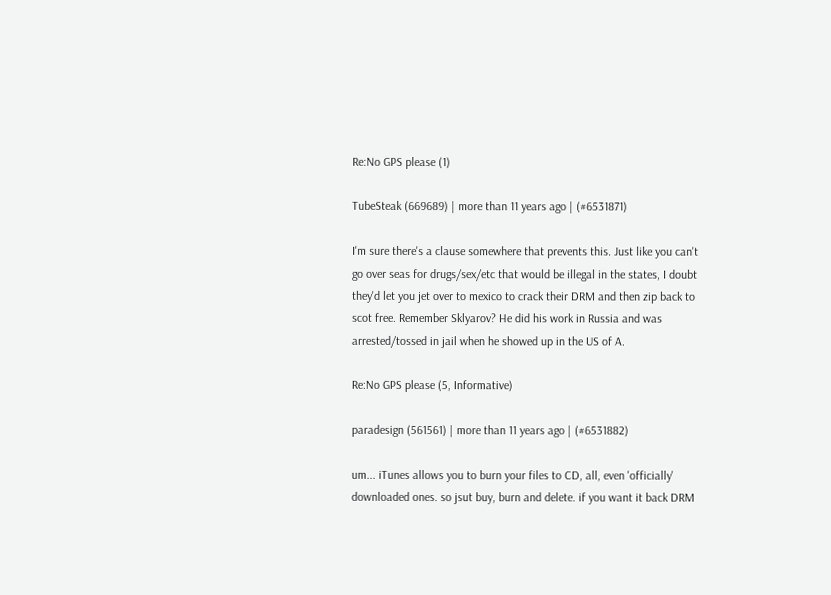Re:No GPS please (1)

TubeSteak (669689) | more than 11 years ago | (#6531871)

I'm sure there's a clause somewhere that prevents this. Just like you can't go over seas for drugs/sex/etc that would be illegal in the states, I doubt they'd let you jet over to mexico to crack their DRM and then zip back to scot free. Remember Sklyarov? He did his work in Russia and was arrested/tossed in jail when he showed up in the US of A.

Re:No GPS please (5, Informative)

paradesign (561561) | more than 11 years ago | (#6531882)

um... iTunes allows you to burn your files to CD, all, even 'officially' downloaded ones. so jsut buy, burn and delete. if you want it back DRM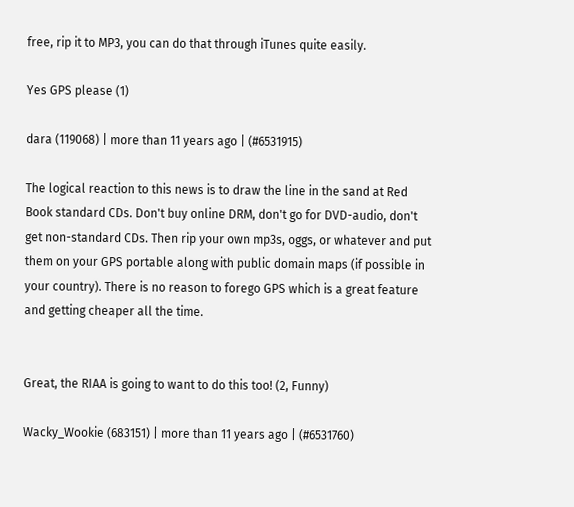free, rip it to MP3, you can do that through iTunes quite easily.

Yes GPS please (1)

dara (119068) | more than 11 years ago | (#6531915)

The logical reaction to this news is to draw the line in the sand at Red Book standard CDs. Don't buy online DRM, don't go for DVD-audio, don't get non-standard CDs. Then rip your own mp3s, oggs, or whatever and put them on your GPS portable along with public domain maps (if possible in your country). There is no reason to forego GPS which is a great feature and getting cheaper all the time.


Great, the RIAA is going to want to do this too! (2, Funny)

Wacky_Wookie (683151) | more than 11 years ago | (#6531760)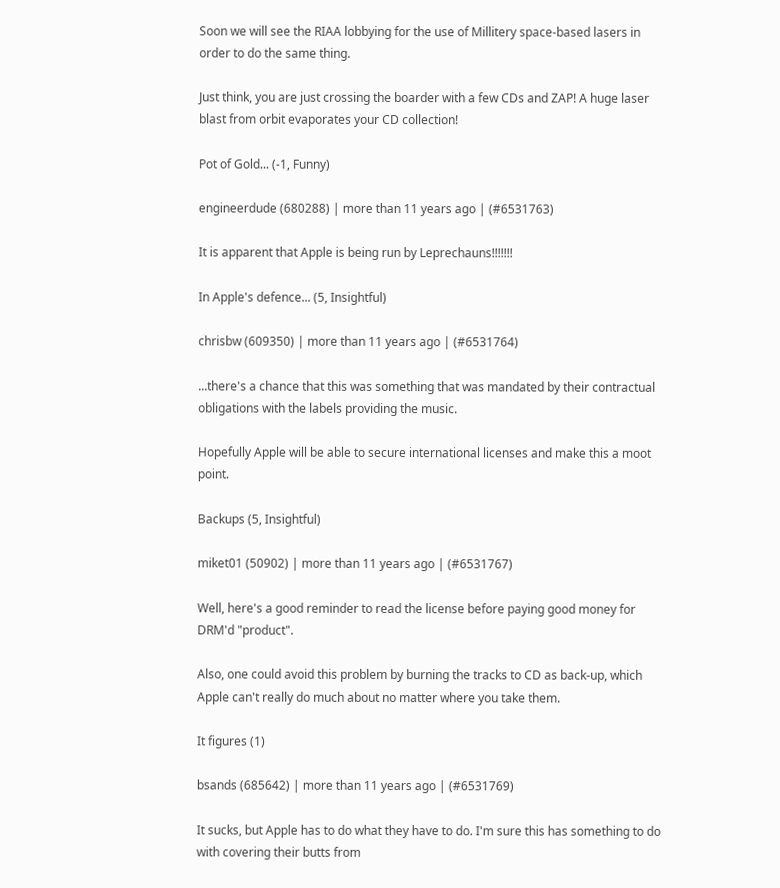Soon we will see the RIAA lobbying for the use of Millitery space-based lasers in order to do the same thing.

Just think, you are just crossing the boarder with a few CDs and ZAP! A huge laser blast from orbit evaporates your CD collection!

Pot of Gold... (-1, Funny)

engineerdude (680288) | more than 11 years ago | (#6531763)

It is apparent that Apple is being run by Leprechauns!!!!!!!

In Apple's defence... (5, Insightful)

chrisbw (609350) | more than 11 years ago | (#6531764)

...there's a chance that this was something that was mandated by their contractual obligations with the labels providing the music.

Hopefully Apple will be able to secure international licenses and make this a moot point.

Backups (5, Insightful)

miket01 (50902) | more than 11 years ago | (#6531767)

Well, here's a good reminder to read the license before paying good money for DRM'd "product".

Also, one could avoid this problem by burning the tracks to CD as back-up, which Apple can't really do much about no matter where you take them.

It figures (1)

bsands (685642) | more than 11 years ago | (#6531769)

It sucks, but Apple has to do what they have to do. I'm sure this has something to do with covering their butts from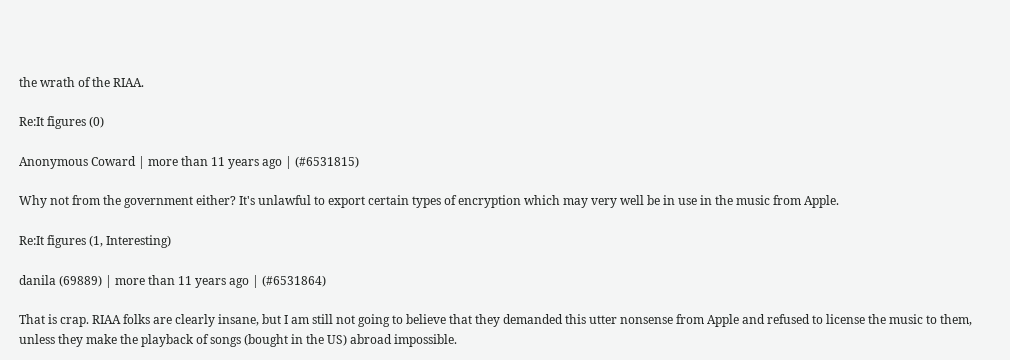the wrath of the RIAA.

Re:It figures (0)

Anonymous Coward | more than 11 years ago | (#6531815)

Why not from the government either? It's unlawful to export certain types of encryption which may very well be in use in the music from Apple.

Re:It figures (1, Interesting)

danila (69889) | more than 11 years ago | (#6531864)

That is crap. RIAA folks are clearly insane, but I am still not going to believe that they demanded this utter nonsense from Apple and refused to license the music to them, unless they make the playback of songs (bought in the US) abroad impossible.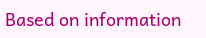Based on information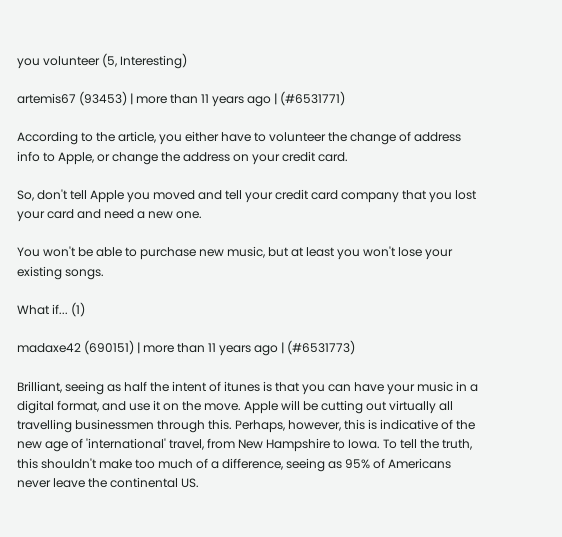you volunteer (5, Interesting)

artemis67 (93453) | more than 11 years ago | (#6531771)

According to the article, you either have to volunteer the change of address info to Apple, or change the address on your credit card.

So, don't tell Apple you moved and tell your credit card company that you lost your card and need a new one.

You won't be able to purchase new music, but at least you won't lose your existing songs.

What if... (1)

madaxe42 (690151) | more than 11 years ago | (#6531773)

Brilliant, seeing as half the intent of itunes is that you can have your music in a digital format, and use it on the move. Apple will be cutting out virtually all travelling businessmen through this. Perhaps, however, this is indicative of the new age of 'international' travel, from New Hampshire to Iowa. To tell the truth, this shouldn't make too much of a difference, seeing as 95% of Americans never leave the continental US.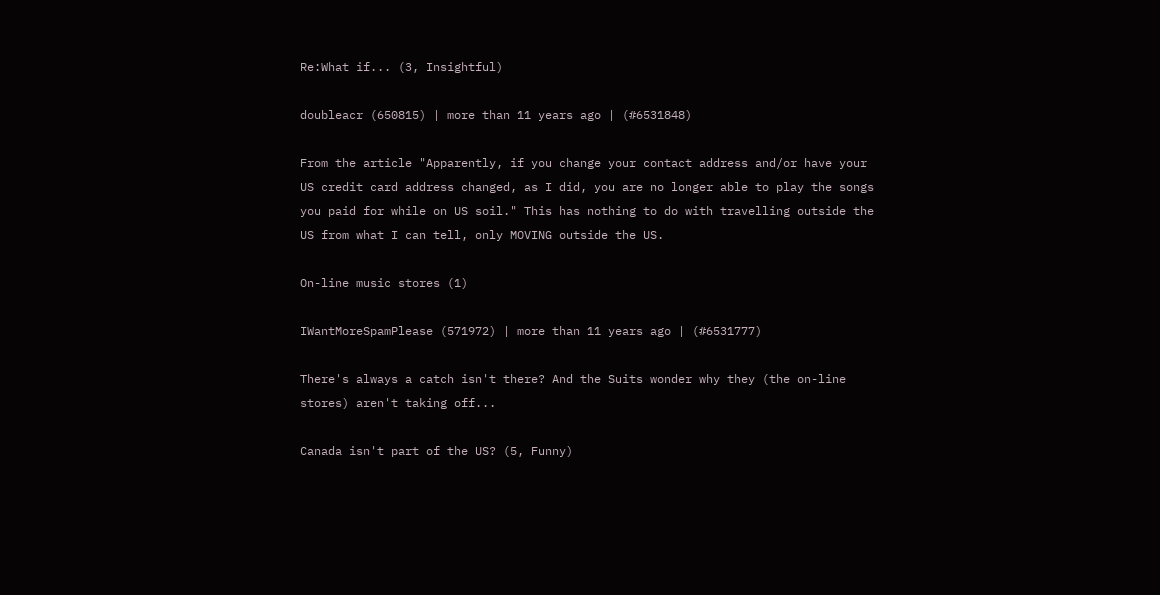Re:What if... (3, Insightful)

doubleacr (650815) | more than 11 years ago | (#6531848)

From the article "Apparently, if you change your contact address and/or have your US credit card address changed, as I did, you are no longer able to play the songs you paid for while on US soil." This has nothing to do with travelling outside the US from what I can tell, only MOVING outside the US.

On-line music stores (1)

IWantMoreSpamPlease (571972) | more than 11 years ago | (#6531777)

There's always a catch isn't there? And the Suits wonder why they (the on-line stores) aren't taking off...

Canada isn't part of the US? (5, Funny)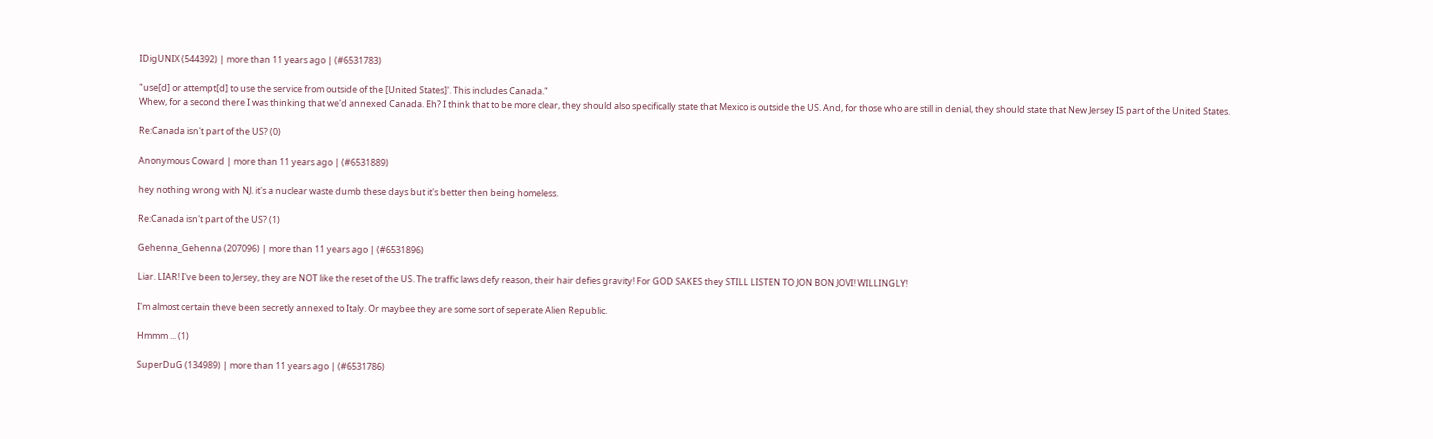IDigUNIX (544392) | more than 11 years ago | (#6531783)

"use[d] or attempt[d] to use the service from outside of the [United States]'. This includes Canada."
Whew, for a second there I was thinking that we'd annexed Canada. Eh? I think that to be more clear, they should also specifically state that Mexico is outside the US. And, for those who are still in denial, they should state that New Jersey IS part of the United States.

Re:Canada isn't part of the US? (0)

Anonymous Coward | more than 11 years ago | (#6531889)

hey nothing wrong with NJ. it's a nuclear waste dumb these days but it's better then being homeless.

Re:Canada isn't part of the US? (1)

Gehenna_Gehenna (207096) | more than 11 years ago | (#6531896)

Liar. LIAR! I've been to Jersey, they are NOT like the reset of the US. The traffic laws defy reason, their hair defies gravity! For GOD SAKES they STILL LISTEN TO JON BON JOVI! WILLINGLY!

I'm almost certain theve been secretly annexed to Italy. Or maybee they are some sort of seperate Alien Republic.

Hmmm ... (1)

SuperDuG (134989) | more than 11 years ago | (#6531786)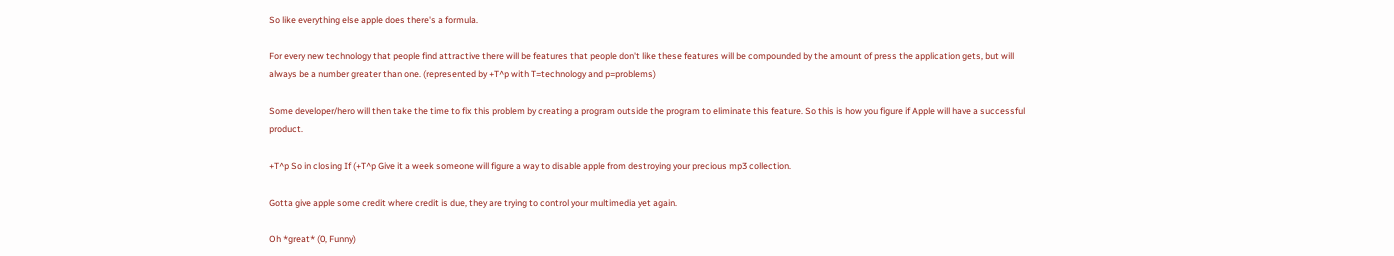So like everything else apple does there's a formula.

For every new technology that people find attractive there will be features that people don't like these features will be compounded by the amount of press the application gets, but will always be a number greater than one. (represented by +T^p with T=technology and p=problems)

Some developer/hero will then take the time to fix this problem by creating a program outside the program to eliminate this feature. So this is how you figure if Apple will have a successful product.

+T^p So in closing If (+T^p Give it a week someone will figure a way to disable apple from destroying your precious mp3 collection.

Gotta give apple some credit where credit is due, they are trying to control your multimedia yet again.

Oh *great* (0, Funny)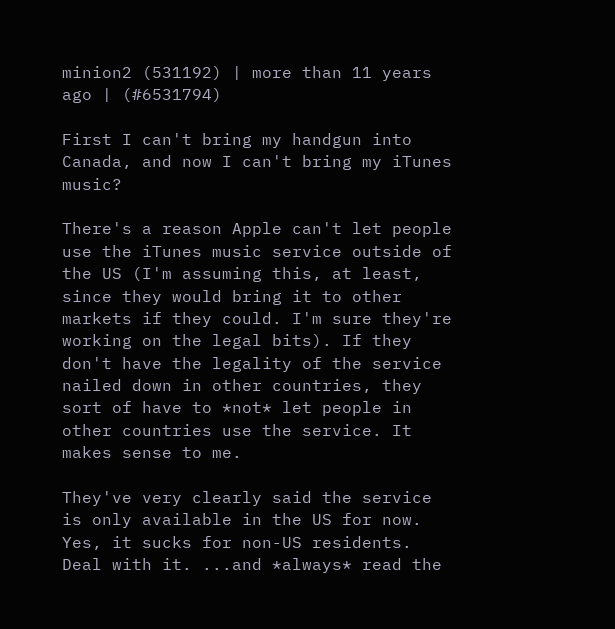minion2 (531192) | more than 11 years ago | (#6531794)

First I can't bring my handgun into Canada, and now I can't bring my iTunes music?

There's a reason Apple can't let people use the iTunes music service outside of the US (I'm assuming this, at least, since they would bring it to other markets if they could. I'm sure they're working on the legal bits). If they don't have the legality of the service nailed down in other countries, they sort of have to *not* let people in other countries use the service. It makes sense to me.

They've very clearly said the service is only available in the US for now. Yes, it sucks for non-US residents. Deal with it. ...and *always* read the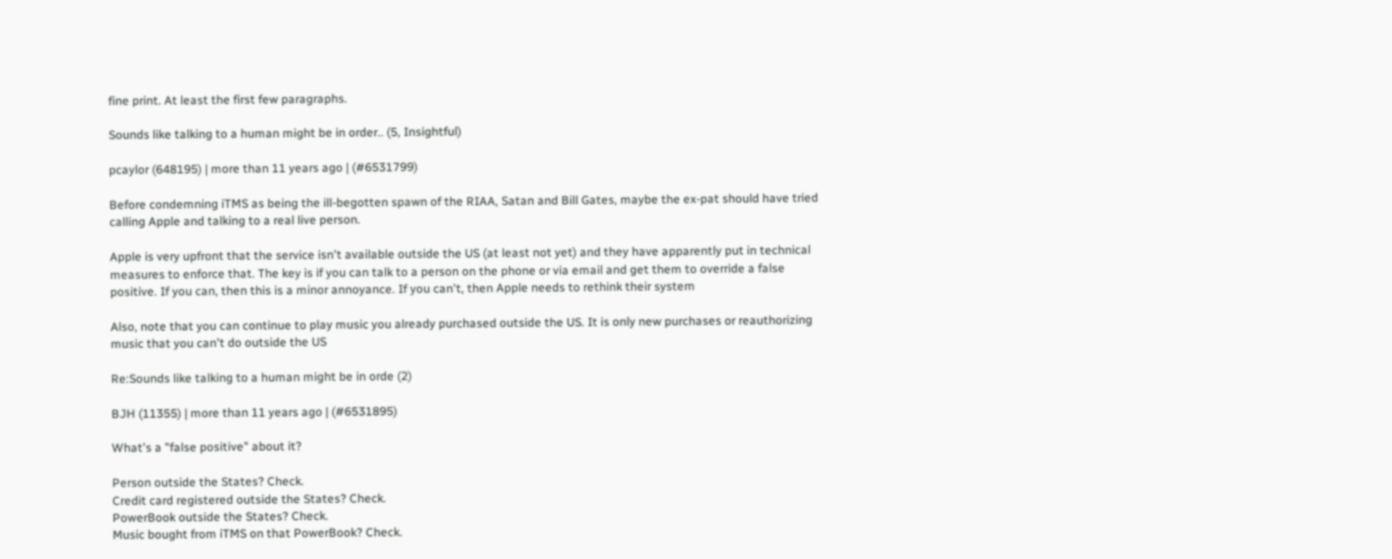fine print. At least the first few paragraphs.

Sounds like talking to a human might be in order.. (5, Insightful)

pcaylor (648195) | more than 11 years ago | (#6531799)

Before condemning iTMS as being the ill-begotten spawn of the RIAA, Satan and Bill Gates, maybe the ex-pat should have tried calling Apple and talking to a real live person.

Apple is very upfront that the service isn't available outside the US (at least not yet) and they have apparently put in technical measures to enforce that. The key is if you can talk to a person on the phone or via email and get them to override a false positive. If you can, then this is a minor annoyance. If you can't, then Apple needs to rethink their system

Also, note that you can continue to play music you already purchased outside the US. It is only new purchases or reauthorizing music that you can't do outside the US

Re:Sounds like talking to a human might be in orde (2)

BJH (11355) | more than 11 years ago | (#6531895)

What's a "false positive" about it?

Person outside the States? Check.
Credit card registered outside the States? Check.
PowerBook outside the States? Check.
Music bought from iTMS on that PowerBook? Check.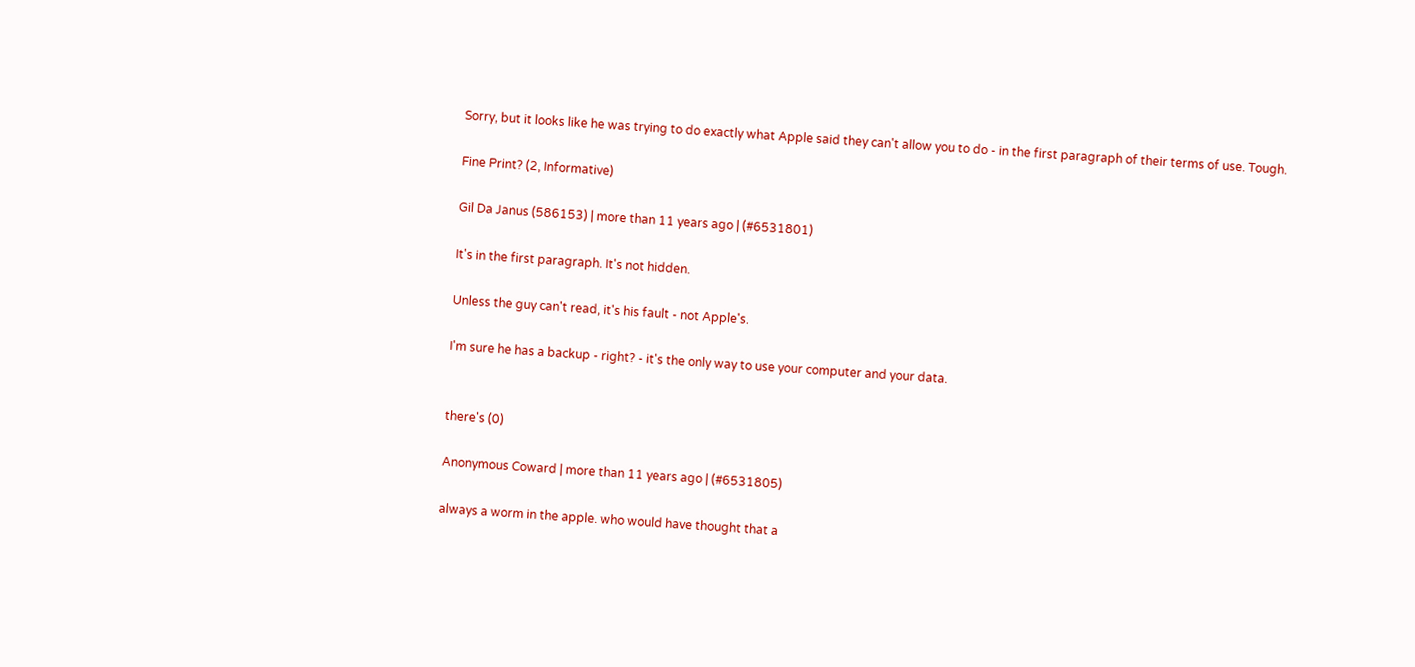Sorry, but it looks like he was trying to do exactly what Apple said they can't allow you to do - in the first paragraph of their terms of use. Tough.

Fine Print? (2, Informative)

Gil Da Janus (586153) | more than 11 years ago | (#6531801)

It's in the first paragraph. It's not hidden.

Unless the guy can't read, it's his fault - not Apple's.

I'm sure he has a backup - right? - it's the only way to use your computer and your data.


there's (0)

Anonymous Coward | more than 11 years ago | (#6531805)

always a worm in the apple. who would have thought that a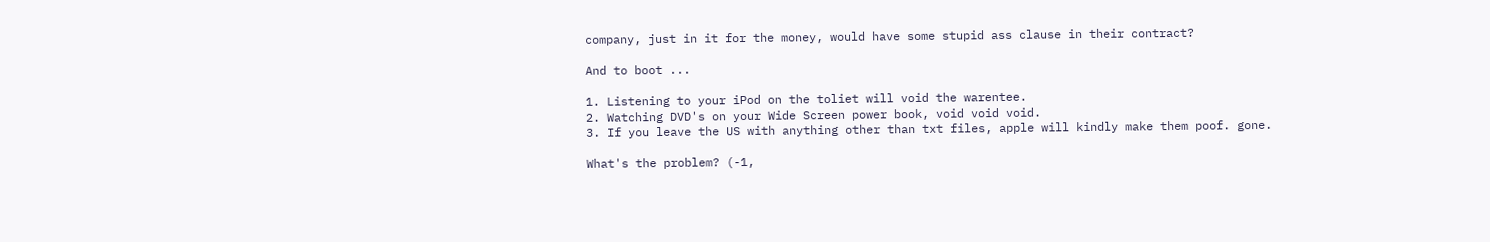company, just in it for the money, would have some stupid ass clause in their contract?

And to boot ...

1. Listening to your iPod on the toliet will void the warentee.
2. Watching DVD's on your Wide Screen power book, void void void.
3. If you leave the US with anything other than txt files, apple will kindly make them poof. gone.

What's the problem? (-1,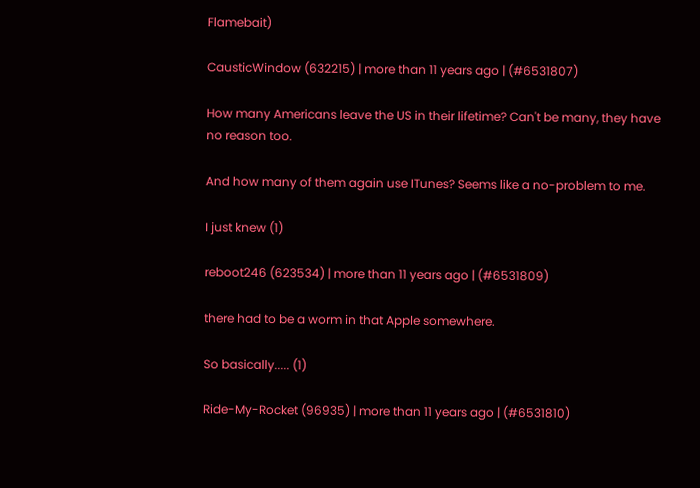Flamebait)

CausticWindow (632215) | more than 11 years ago | (#6531807)

How many Americans leave the US in their lifetime? Can't be many, they have no reason too.

And how many of them again use ITunes? Seems like a no-problem to me.

I just knew (1)

reboot246 (623534) | more than 11 years ago | (#6531809)

there had to be a worm in that Apple somewhere.

So basically..... (1)

Ride-My-Rocket (96935) | more than 11 years ago | (#6531810)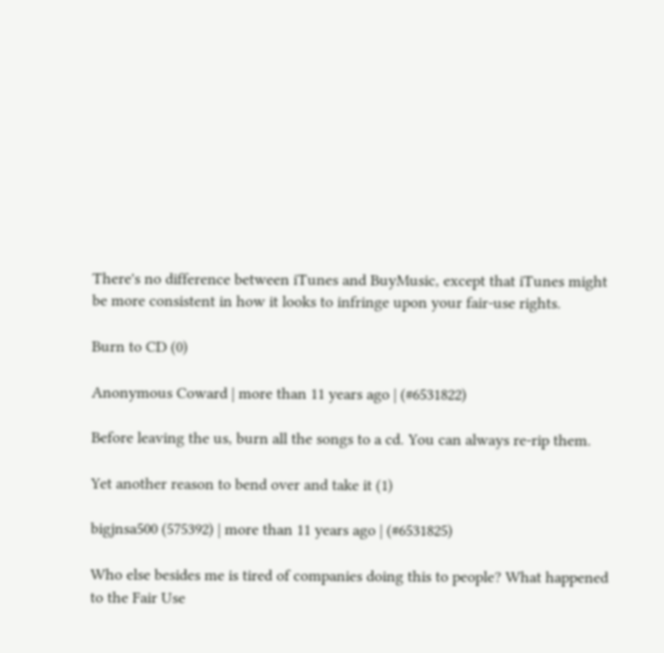There's no difference between iTunes and BuyMusic, except that iTunes might be more consistent in how it looks to infringe upon your fair-use rights.

Burn to CD (0)

Anonymous Coward | more than 11 years ago | (#6531822)

Before leaving the us, burn all the songs to a cd. You can always re-rip them.

Yet another reason to bend over and take it (1)

bigjnsa500 (575392) | more than 11 years ago | (#6531825)

Who else besides me is tired of companies doing this to people? What happened to the Fair Use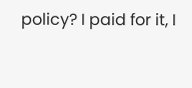policy? I paid for it, I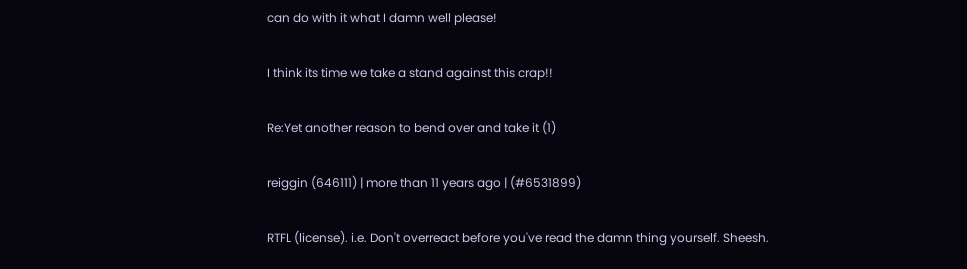can do with it what I damn well please!

I think its time we take a stand against this crap!!

Re:Yet another reason to bend over and take it (1)

reiggin (646111) | more than 11 years ago | (#6531899)

RTFL (license). i.e. Don't overreact before you've read the damn thing yourself. Sheesh.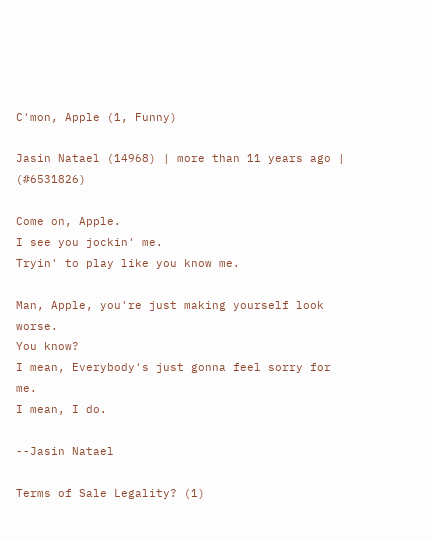C'mon, Apple (1, Funny)

Jasin Natael (14968) | more than 11 years ago | (#6531826)

Come on, Apple.
I see you jockin' me.
Tryin' to play like you know me.

Man, Apple, you're just making yourself look worse.
You know?
I mean, Everybody's just gonna feel sorry for me.
I mean, I do.

--Jasin Natael

Terms of Sale Legality? (1)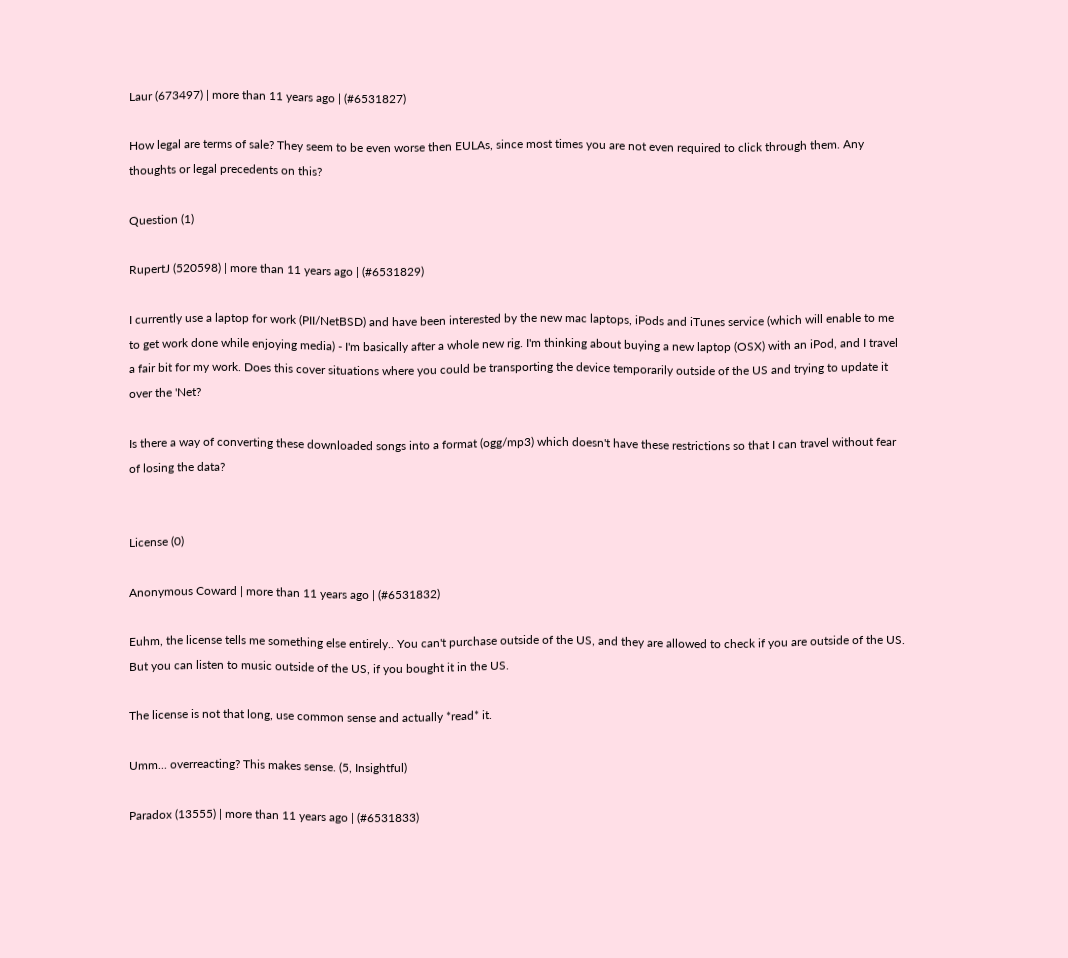Laur (673497) | more than 11 years ago | (#6531827)

How legal are terms of sale? They seem to be even worse then EULAs, since most times you are not even required to click through them. Any thoughts or legal precedents on this?

Question (1)

RupertJ (520598) | more than 11 years ago | (#6531829)

I currently use a laptop for work (PII/NetBSD) and have been interested by the new mac laptops, iPods and iTunes service (which will enable to me to get work done while enjoying media) - I'm basically after a whole new rig. I'm thinking about buying a new laptop (OSX) with an iPod, and I travel a fair bit for my work. Does this cover situations where you could be transporting the device temporarily outside of the US and trying to update it over the 'Net?

Is there a way of converting these downloaded songs into a format (ogg/mp3) which doesn't have these restrictions so that I can travel without fear of losing the data?


License (0)

Anonymous Coward | more than 11 years ago | (#6531832)

Euhm, the license tells me something else entirely.. You can't purchase outside of the US, and they are allowed to check if you are outside of the US. But you can listen to music outside of the US, if you bought it in the US.

The license is not that long, use common sense and actually *read* it.

Umm... overreacting? This makes sense. (5, Insightful)

Paradox (13555) | more than 11 years ago | (#6531833)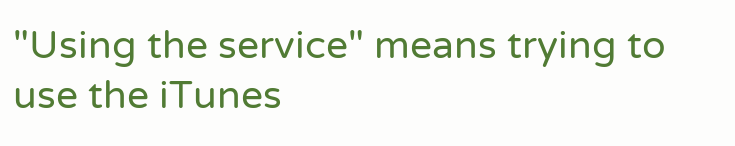"Using the service" means trying to use the iTunes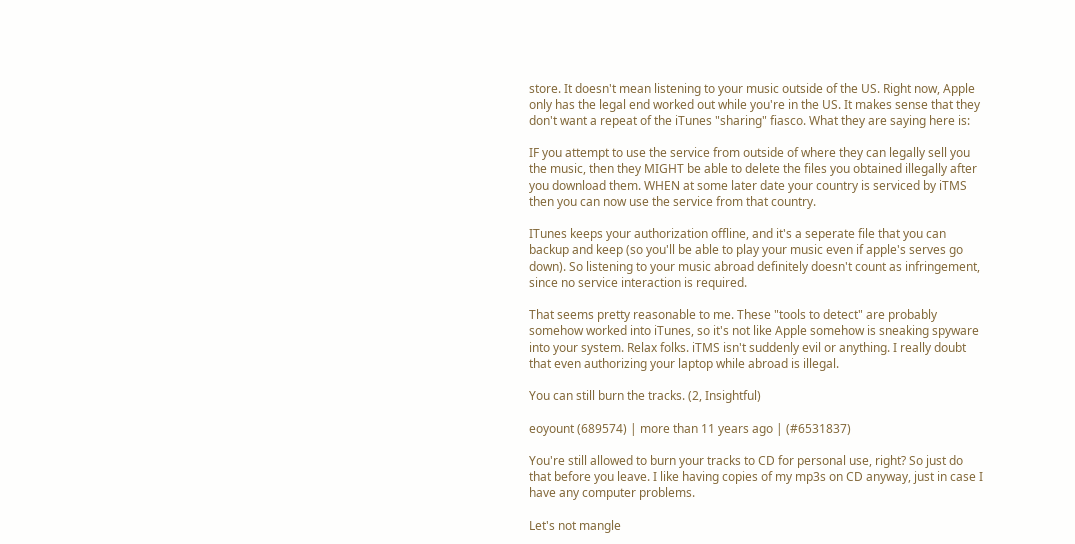store. It doesn't mean listening to your music outside of the US. Right now, Apple only has the legal end worked out while you're in the US. It makes sense that they don't want a repeat of the iTunes "sharing" fiasco. What they are saying here is:

IF you attempt to use the service from outside of where they can legally sell you the music, then they MIGHT be able to delete the files you obtained illegally after you download them. WHEN at some later date your country is serviced by iTMS then you can now use the service from that country.

ITunes keeps your authorization offline, and it's a seperate file that you can backup and keep (so you'll be able to play your music even if apple's serves go down). So listening to your music abroad definitely doesn't count as infringement, since no service interaction is required.

That seems pretty reasonable to me. These "tools to detect" are probably somehow worked into iTunes, so it's not like Apple somehow is sneaking spyware into your system. Relax folks. iTMS isn't suddenly evil or anything. I really doubt that even authorizing your laptop while abroad is illegal.

You can still burn the tracks. (2, Insightful)

eoyount (689574) | more than 11 years ago | (#6531837)

You're still allowed to burn your tracks to CD for personal use, right? So just do that before you leave. I like having copies of my mp3s on CD anyway, just in case I have any computer problems.

Let's not mangle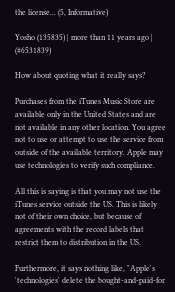the license... (5, Informative)

Yosho (135835) | more than 11 years ago | (#6531839)

How about quoting what it really says?

Purchases from the iTunes Music Store are available only in the United States and are not available in any other location. You agree not to use or attempt to use the service from outside of the available territory. Apple may use technologies to verify such compliance.

All this is saying is that you may not use the iTunes service outside the US. This is likely not of their own choice, but because of agreements with the record labels that restrict them to distribution in the US.

Furthermore, it says nothing like, "Apple's 'technologies' delete the bought-and-paid-for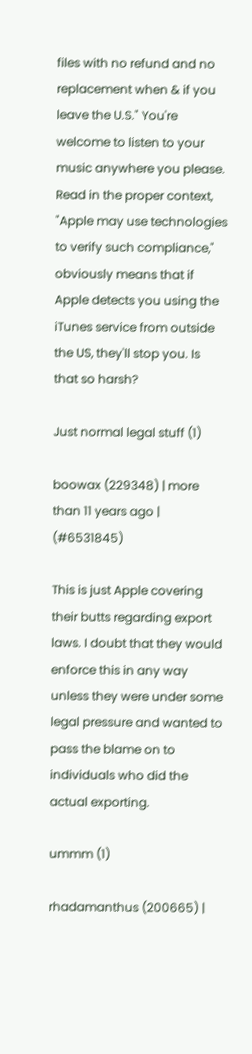files with no refund and no replacement when & if you leave the U.S." You're welcome to listen to your music anywhere you please. Read in the proper context, "Apple may use technologies to verify such compliance," obviously means that if Apple detects you using the iTunes service from outside the US, they'll stop you. Is that so harsh?

Just normal legal stuff (1)

boowax (229348) | more than 11 years ago | (#6531845)

This is just Apple covering their butts regarding export laws. I doubt that they would enforce this in any way unless they were under some legal pressure and wanted to pass the blame on to individuals who did the actual exporting.

ummm (1)

rhadamanthus (200665) |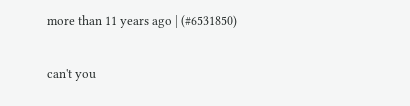more than 11 years ago | (#6531850)

can't you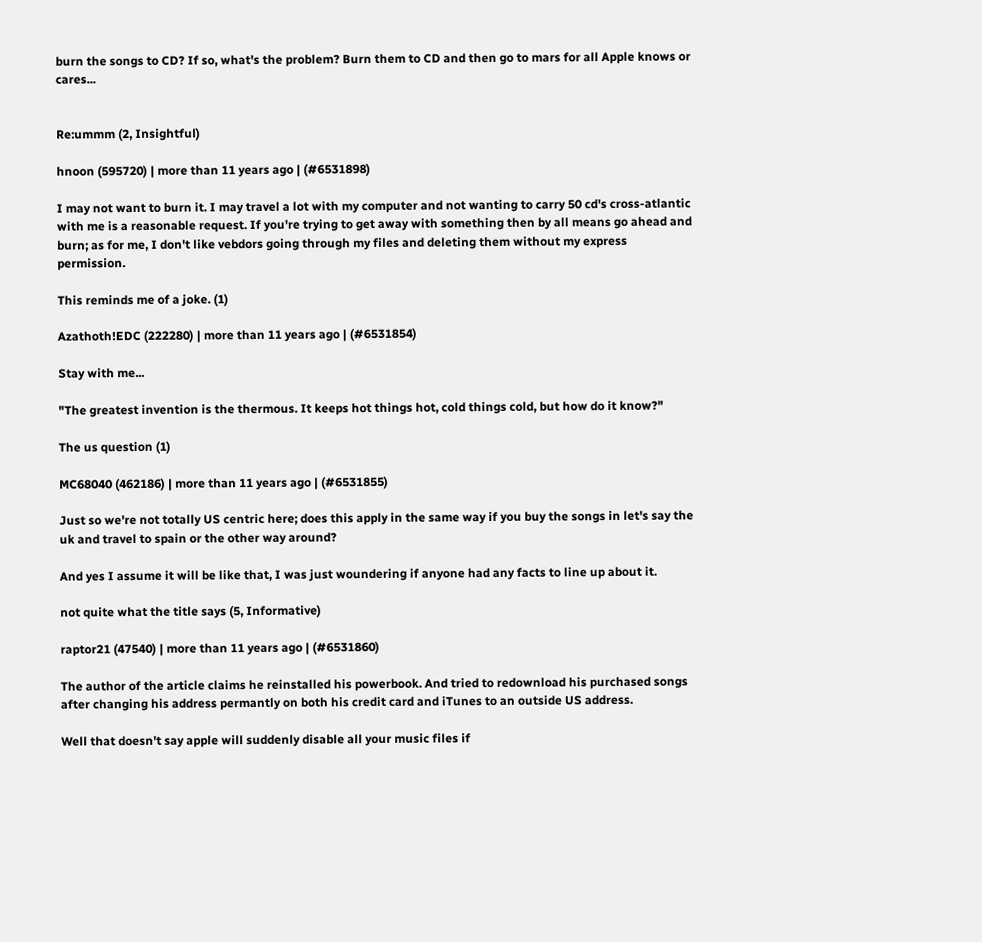burn the songs to CD? If so, what's the problem? Burn them to CD and then go to mars for all Apple knows or cares...


Re:ummm (2, Insightful)

hnoon (595720) | more than 11 years ago | (#6531898)

I may not want to burn it. I may travel a lot with my computer and not wanting to carry 50 cd's cross-atlantic with me is a reasonable request. If you're trying to get away with something then by all means go ahead and burn; as for me, I don't like vebdors going through my files and deleting them without my express permission.

This reminds me of a joke. (1)

Azathoth!EDC (222280) | more than 11 years ago | (#6531854)

Stay with me...

"The greatest invention is the thermous. It keeps hot things hot, cold things cold, but how do it know?"

The us question (1)

MC68040 (462186) | more than 11 years ago | (#6531855)

Just so we're not totally US centric here; does this apply in the same way if you buy the songs in let's say the uk and travel to spain or the other way around?

And yes I assume it will be like that, I was just woundering if anyone had any facts to line up about it.

not quite what the title says (5, Informative)

raptor21 (47540) | more than 11 years ago | (#6531860)

The author of the article claims he reinstalled his powerbook. And tried to redownload his purchased songs after changing his address permantly on both his credit card and iTunes to an outside US address.

Well that doesn't say apple will suddenly disable all your music files if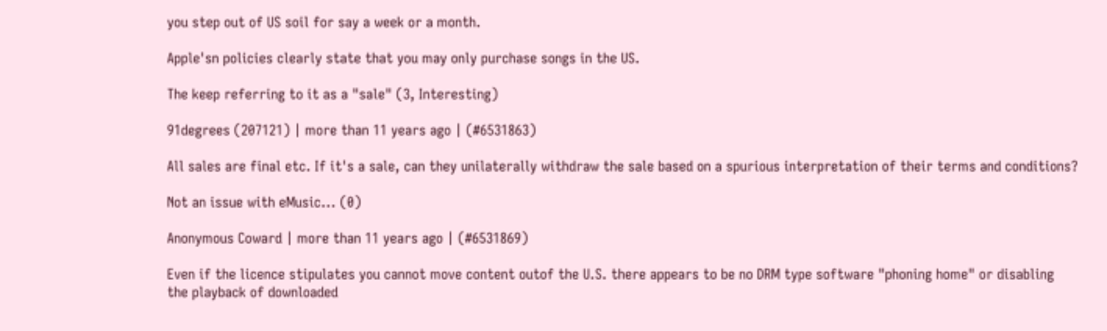you step out of US soil for say a week or a month.

Apple'sn policies clearly state that you may only purchase songs in the US.

The keep referring to it as a "sale" (3, Interesting)

91degrees (207121) | more than 11 years ago | (#6531863)

All sales are final etc. If it's a sale, can they unilaterally withdraw the sale based on a spurious interpretation of their terms and conditions?

Not an issue with eMusic... (0)

Anonymous Coward | more than 11 years ago | (#6531869)

Even if the licence stipulates you cannot move content outof the U.S. there appears to be no DRM type software "phoning home" or disabling the playback of downloaded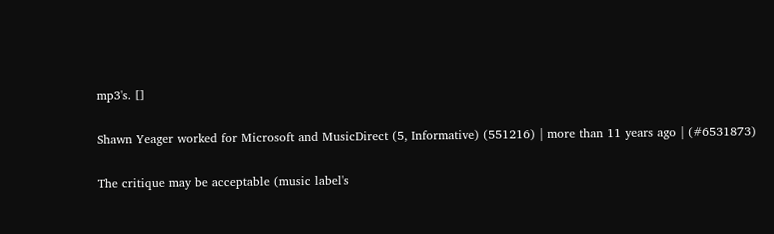mp3's. []

Shawn Yeager worked for Microsoft and MusicDirect (5, Informative) (551216) | more than 11 years ago | (#6531873)

The critique may be acceptable (music label's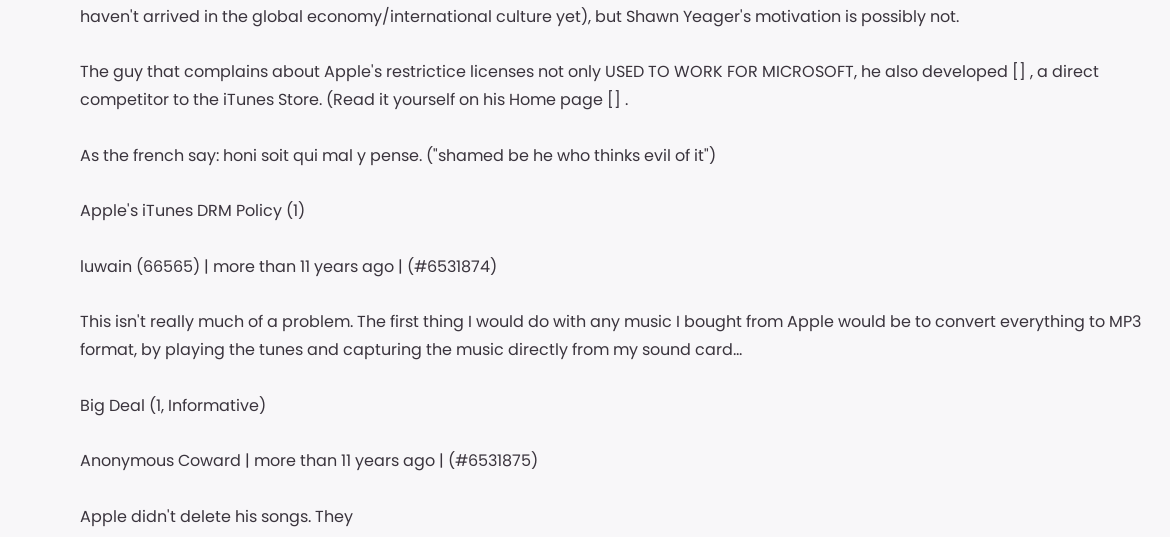haven't arrived in the global economy/international culture yet), but Shawn Yeager's motivation is possibly not.

The guy that complains about Apple's restrictice licenses not only USED TO WORK FOR MICROSOFT, he also developed [] , a direct competitor to the iTunes Store. (Read it yourself on his Home page [] .

As the french say: honi soit qui mal y pense. ("shamed be he who thinks evil of it")

Apple's iTunes DRM Policy (1)

luwain (66565) | more than 11 years ago | (#6531874)

This isn't really much of a problem. The first thing I would do with any music I bought from Apple would be to convert everything to MP3 format, by playing the tunes and capturing the music directly from my sound card...

Big Deal (1, Informative)

Anonymous Coward | more than 11 years ago | (#6531875)

Apple didn't delete his songs. They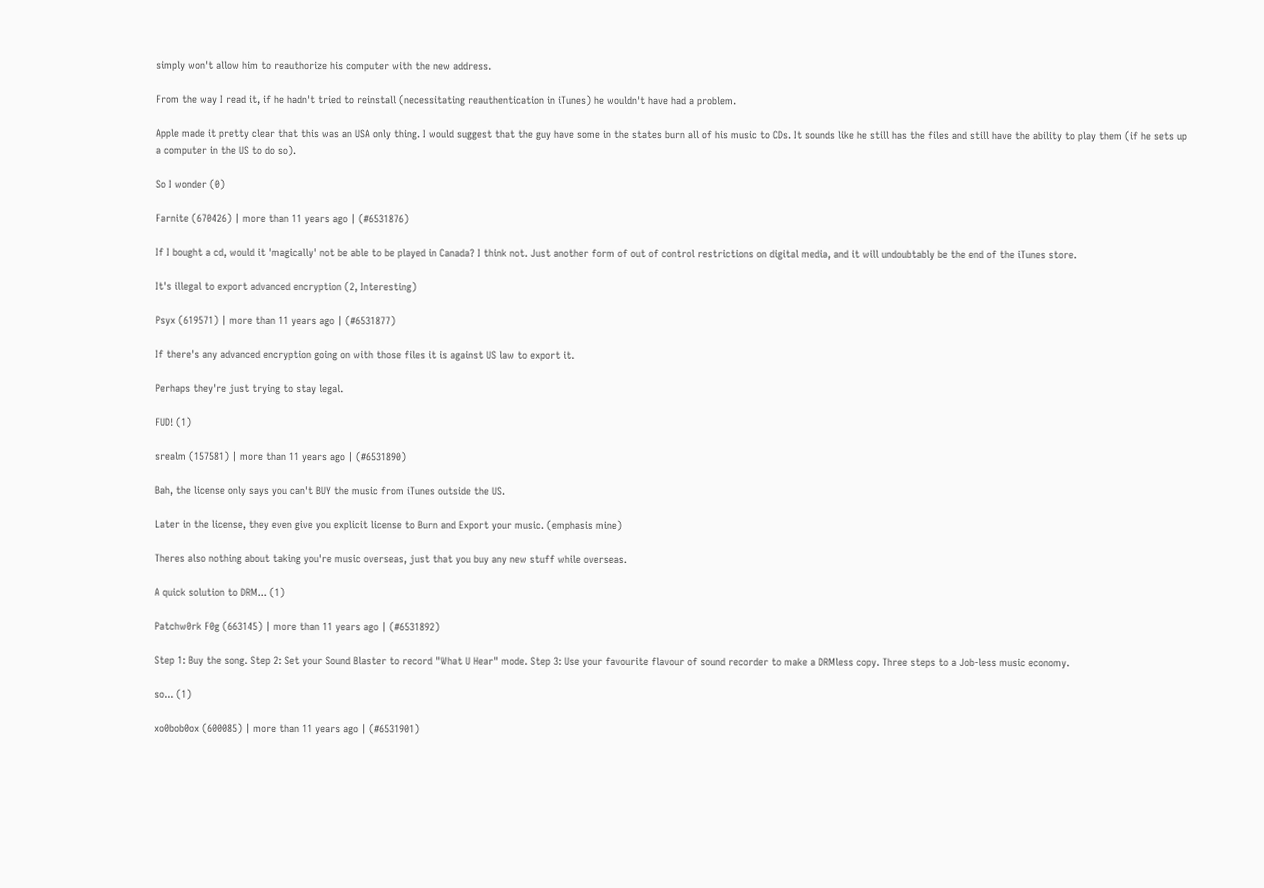simply won't allow him to reauthorize his computer with the new address.

From the way I read it, if he hadn't tried to reinstall (necessitating reauthentication in iTunes) he wouldn't have had a problem.

Apple made it pretty clear that this was an USA only thing. I would suggest that the guy have some in the states burn all of his music to CDs. It sounds like he still has the files and still have the ability to play them (if he sets up a computer in the US to do so).

So I wonder (0)

Farnite (670426) | more than 11 years ago | (#6531876)

If I bought a cd, would it 'magically' not be able to be played in Canada? I think not. Just another form of out of control restrictions on digital media, and it will undoubtably be the end of the iTunes store.

It's illegal to export advanced encryption (2, Interesting)

Psyx (619571) | more than 11 years ago | (#6531877)

If there's any advanced encryption going on with those files it is against US law to export it.

Perhaps they're just trying to stay legal.

FUD! (1)

srealm (157581) | more than 11 years ago | (#6531890)

Bah, the license only says you can't BUY the music from iTunes outside the US.

Later in the license, they even give you explicit license to Burn and Export your music. (emphasis mine)

Theres also nothing about taking you're music overseas, just that you buy any new stuff while overseas.

A quick solution to DRM... (1)

Patchw0rk F0g (663145) | more than 11 years ago | (#6531892)

Step 1: Buy the song. Step 2: Set your Sound Blaster to record "What U Hear" mode. Step 3: Use your favourite flavour of sound recorder to make a DRMless copy. Three steps to a Job-less music economy.

so... (1)

xo0bob0ox (600085) | more than 11 years ago | (#6531901)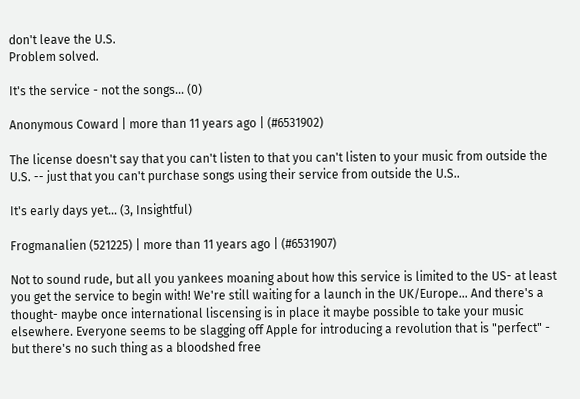don't leave the U.S.
Problem solved.

It's the service - not the songs... (0)

Anonymous Coward | more than 11 years ago | (#6531902)

The license doesn't say that you can't listen to that you can't listen to your music from outside the U.S. -- just that you can't purchase songs using their service from outside the U.S..

It's early days yet... (3, Insightful)

Frogmanalien (521225) | more than 11 years ago | (#6531907)

Not to sound rude, but all you yankees moaning about how this service is limited to the US- at least you get the service to begin with! We're still waiting for a launch in the UK/Europe... And there's a thought- maybe once international liscensing is in place it maybe possible to take your music elsewhere. Everyone seems to be slagging off Apple for introducing a revolution that is "perfect" - but there's no such thing as a bloodshed free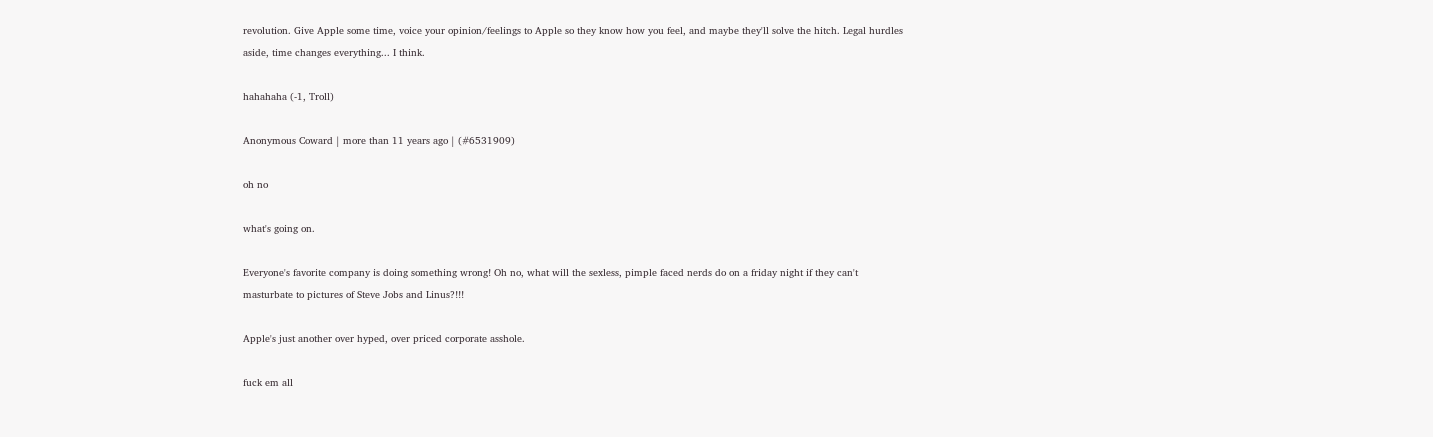revolution. Give Apple some time, voice your opinion/feelings to Apple so they know how you feel, and maybe they'll solve the hitch. Legal hurdles aside, time changes everything... I think.

hahahaha (-1, Troll)

Anonymous Coward | more than 11 years ago | (#6531909)

oh no

what's going on.

Everyone's favorite company is doing something wrong! Oh no, what will the sexless, pimple faced nerds do on a friday night if they can't masturbate to pictures of Steve Jobs and Linus?!!!

Apple's just another over hyped, over priced corporate asshole.

fuck em all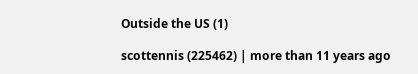Outside the US (1)

scottennis (225462) | more than 11 years ago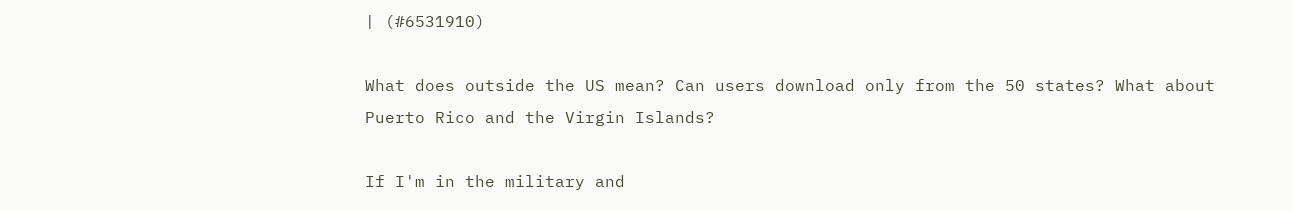| (#6531910)

What does outside the US mean? Can users download only from the 50 states? What about Puerto Rico and the Virgin Islands?

If I'm in the military and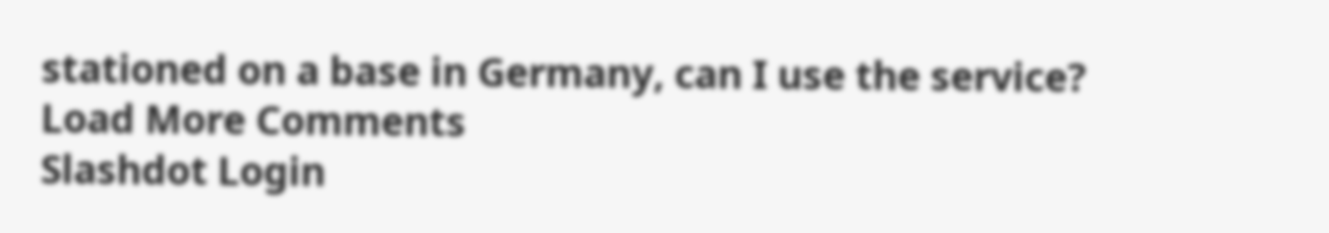stationed on a base in Germany, can I use the service?
Load More Comments
Slashdot Login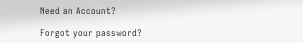Need an Account?

Forgot your password?